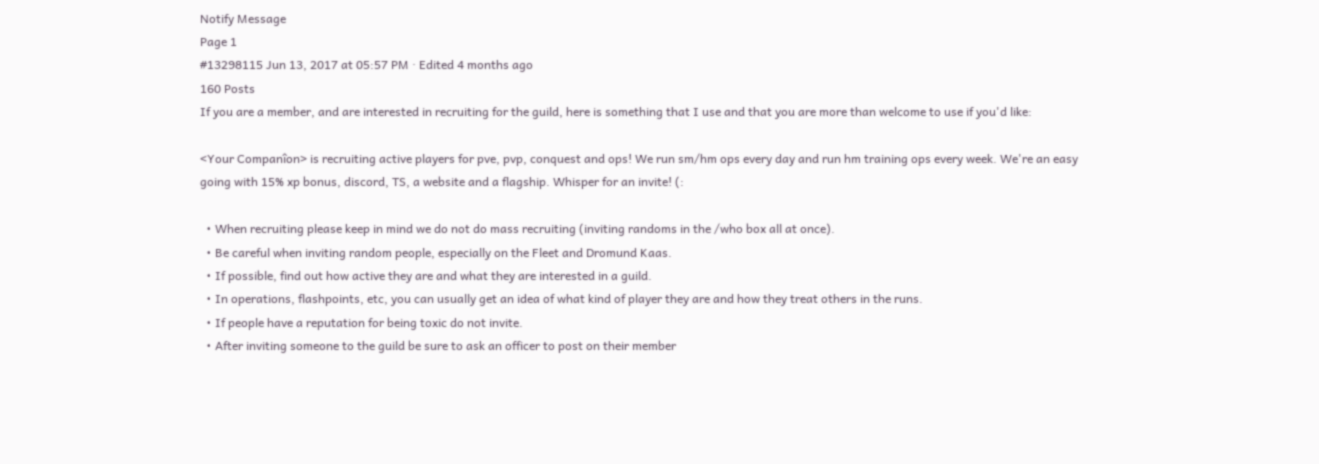Notify Message
Page 1
#13298115 Jun 13, 2017 at 05:57 PM · Edited 4 months ago
160 Posts
If you are a member, and are interested in recruiting for the guild, here is something that I use and that you are more than welcome to use if you'd like:

<Your Companîon> is recruiting active players for pve, pvp, conquest and ops! We run sm/hm ops every day and run hm training ops every week. We're an easy going with 15% xp bonus, discord, TS, a website and a flagship. Whisper for an invite! (:

  • When recruiting please keep in mind we do not do mass recruiting (inviting randoms in the /who box all at once).
  • Be careful when inviting random people, especially on the Fleet and Dromund Kaas.
  • If possible, find out how active they are and what they are interested in a guild.
  • In operations, flashpoints, etc, you can usually get an idea of what kind of player they are and how they treat others in the runs.
  • If people have a reputation for being toxic do not invite.
  • After inviting someone to the guild be sure to ask an officer to post on their member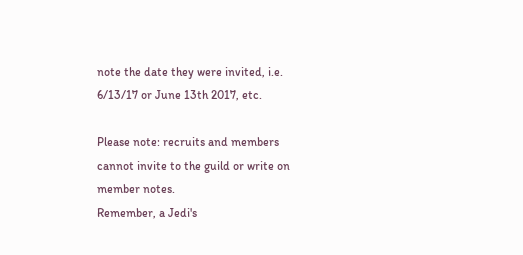note the date they were invited, i.e. 6/13/17 or June 13th 2017, etc.

Please note: recruits and members cannot invite to the guild or write on member notes.
Remember, a Jedi's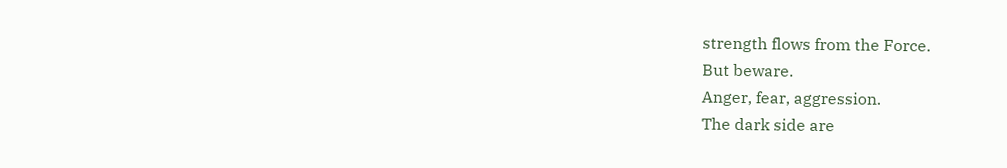strength flows from the Force.
But beware.
Anger, fear, aggression.
The dark side are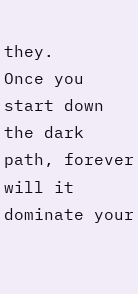they.
Once you start down the dark path, forever will it dominate your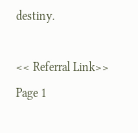destiny.

<< Referral Link>>
Page 1